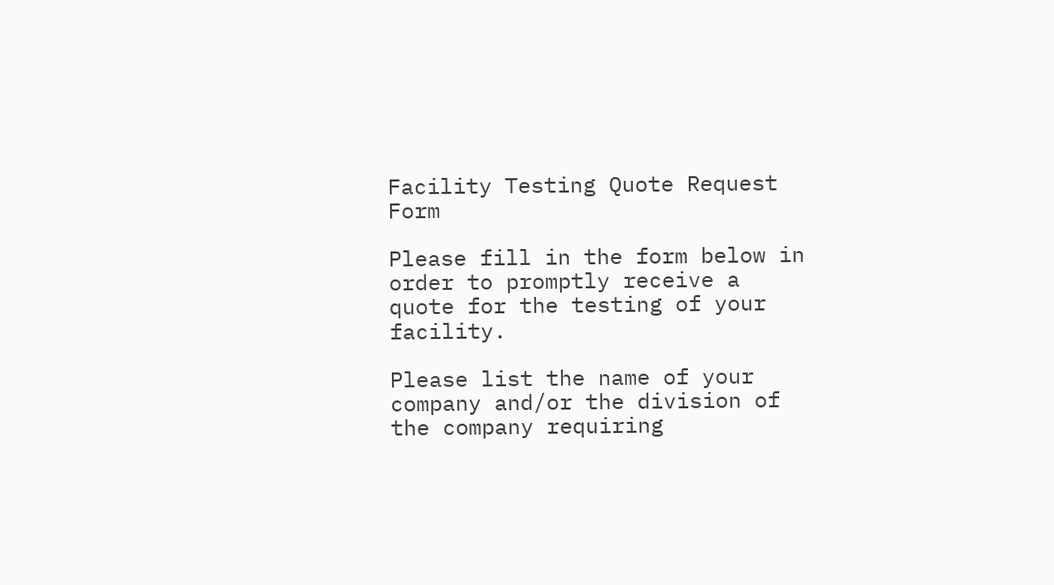Facility Testing Quote Request Form

Please fill in the form below in order to promptly receive a quote for the testing of your facility.

Please list the name of your company and/or the division of the company requiring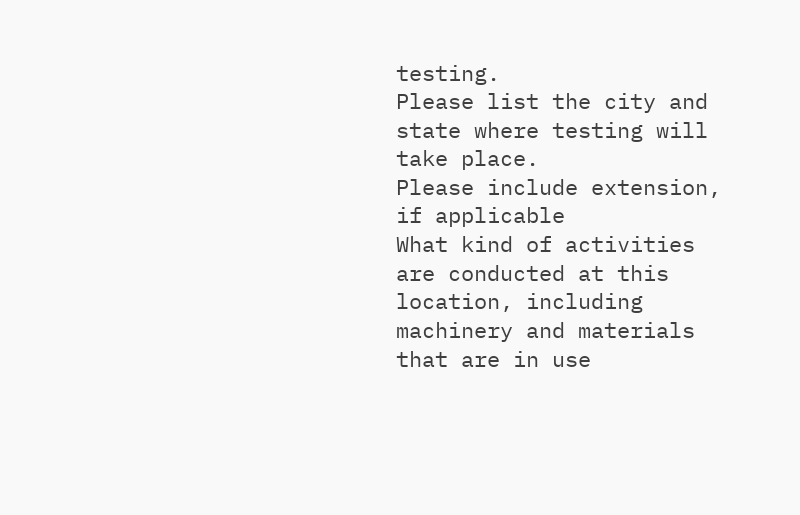testing.
Please list the city and state where testing will take place.
Please include extension, if applicable
What kind of activities are conducted at this location, including machinery and materials that are in use